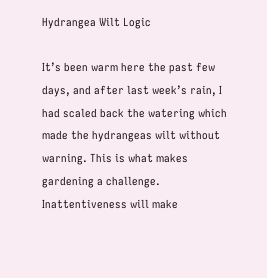Hydrangea Wilt Logic

It’s been warm here the past few days, and after last week’s rain, I had scaled back the watering which made the hydrangeas wilt without warning. This is what makes gardening a challenge. Inattentiveness will make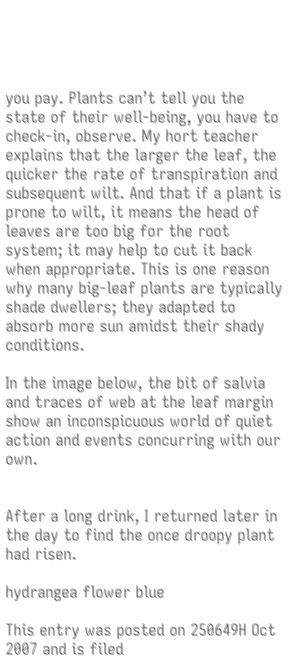you pay. Plants can’t tell you the state of their well-being, you have to check-in, observe. My hort teacher explains that the larger the leaf, the quicker the rate of transpiration and subsequent wilt. And that if a plant is prone to wilt, it means the head of leaves are too big for the root system; it may help to cut it back when appropriate. This is one reason why many big-leaf plants are typically shade dwellers; they adapted to absorb more sun amidst their shady conditions.

In the image below, the bit of salvia and traces of web at the leaf margin show an inconspicuous world of quiet action and events concurring with our own.


After a long drink, I returned later in the day to find the once droopy plant had risen.

hydrangea flower blue

This entry was posted on 250649H Oct 2007 and is filed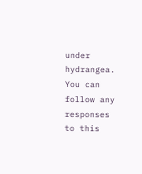under hydrangea. You can follow any responses to this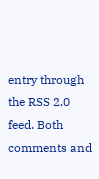entry through the RSS 2.0 feed. Both comments and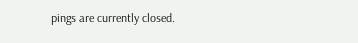pings are currently closed.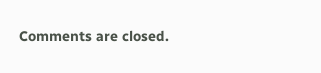Comments are closed.